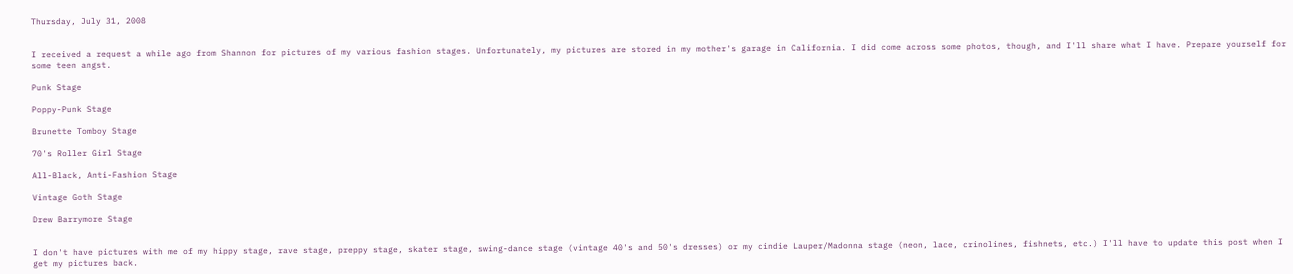Thursday, July 31, 2008


I received a request a while ago from Shannon for pictures of my various fashion stages. Unfortunately, my pictures are stored in my mother's garage in California. I did come across some photos, though, and I'll share what I have. Prepare yourself for some teen angst.

Punk Stage

Poppy-Punk Stage

Brunette Tomboy Stage

70's Roller Girl Stage

All-Black, Anti-Fashion Stage

Vintage Goth Stage

Drew Barrymore Stage


I don't have pictures with me of my hippy stage, rave stage, preppy stage, skater stage, swing-dance stage (vintage 40's and 50's dresses) or my cindie Lauper/Madonna stage (neon, lace, crinolines, fishnets, etc.) I'll have to update this post when I get my pictures back.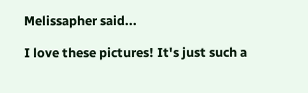Melissapher said...

I love these pictures! It's just such a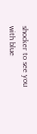shocker to see you with blue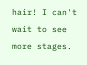hair! I can't wait to see more stages.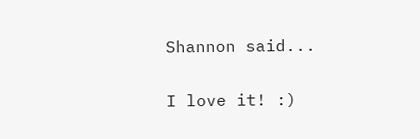Shannon said...

I love it! :)